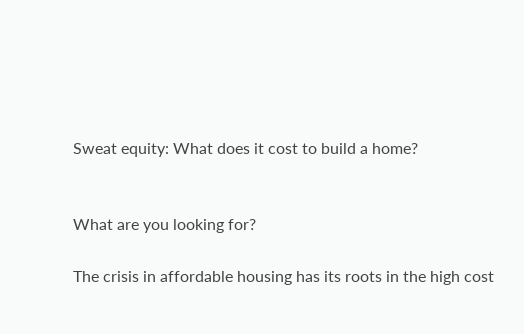Sweat equity: What does it cost to build a home?


What are you looking for?

The crisis in affordable housing has its roots in the high cost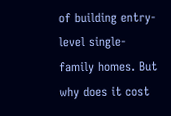of building entry-level single-family homes. But why does it cost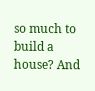so much to build a house? And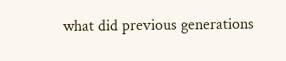what did previous generations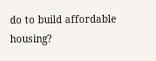do to build affordable housing?